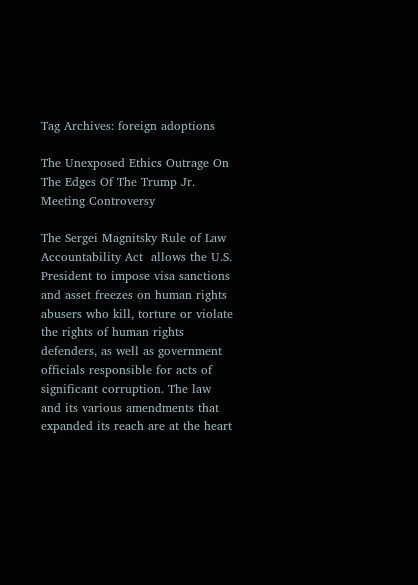Tag Archives: foreign adoptions

The Unexposed Ethics Outrage On The Edges Of The Trump Jr. Meeting Controversy

The Sergei Magnitsky Rule of Law Accountability Act  allows the U.S. President to impose visa sanctions and asset freezes on human rights abusers who kill, torture or violate the rights of human rights defenders, as well as government officials responsible for acts of significant corruption. The law and its various amendments that expanded its reach are at the heart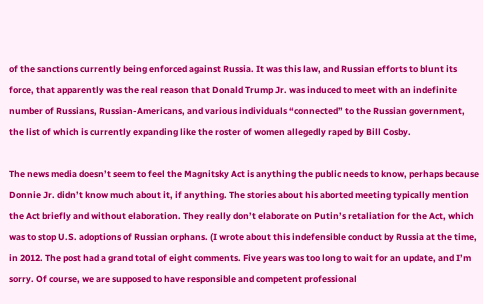of the sanctions currently being enforced against Russia. It was this law, and Russian efforts to blunt its force, that apparently was the real reason that Donald Trump Jr. was induced to meet with an indefinite number of Russians, Russian-Americans, and various individuals “connected” to the Russian government, the list of which is currently expanding like the roster of women allegedly raped by Bill Cosby.

The news media doesn’t seem to feel the Magnitsky Act is anything the public needs to know, perhaps because Donnie Jr. didn’t know much about it, if anything. The stories about his aborted meeting typically mention the Act briefly and without elaboration. They really don’t elaborate on Putin’s retaliation for the Act, which was to stop U.S. adoptions of Russian orphans. (I wrote about this indefensible conduct by Russia at the time, in 2012. The post had a grand total of eight comments. Five years was too long to wait for an update, and I’m sorry. Of course, we are supposed to have responsible and competent professional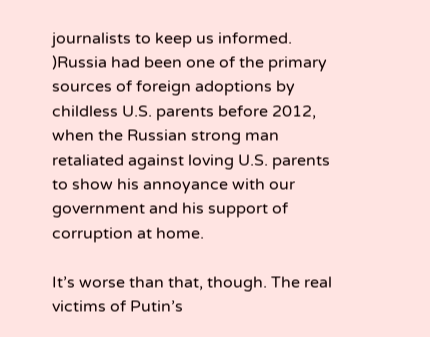journalists to keep us informed. )Russia had been one of the primary sources of foreign adoptions by childless U.S. parents before 2012, when the Russian strong man retaliated against loving U.S. parents to show his annoyance with our government and his support of corruption at home.

It’s worse than that, though. The real victims of Putin’s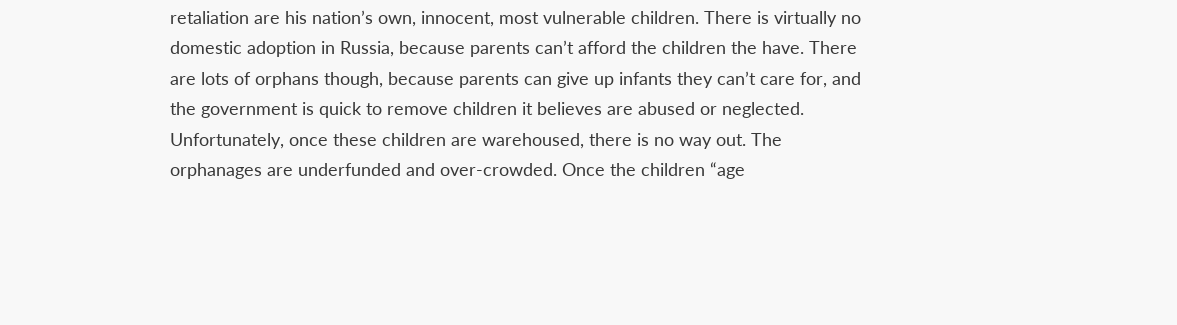retaliation are his nation’s own, innocent, most vulnerable children. There is virtually no domestic adoption in Russia, because parents can’t afford the children the have. There are lots of orphans though, because parents can give up infants they can’t care for, and the government is quick to remove children it believes are abused or neglected. Unfortunately, once these children are warehoused, there is no way out. The orphanages are underfunded and over-crowded. Once the children “age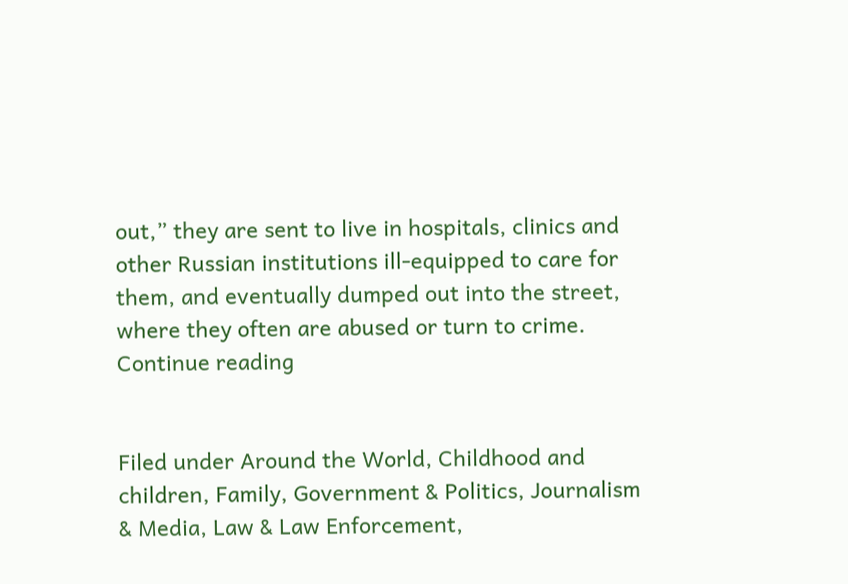out,” they are sent to live in hospitals, clinics and other Russian institutions ill-equipped to care for them, and eventually dumped out into the street, where they often are abused or turn to crime. Continue reading


Filed under Around the World, Childhood and children, Family, Government & Politics, Journalism & Media, Law & Law Enforcement,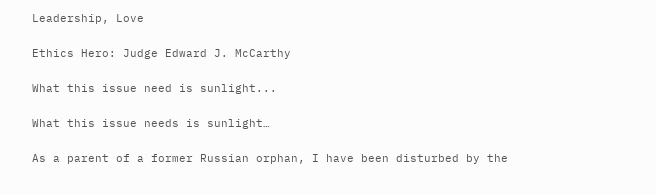Leadership, Love

Ethics Hero: Judge Edward J. McCarthy

What this issue need is sunlight...

What this issue needs is sunlight…

As a parent of a former Russian orphan, I have been disturbed by the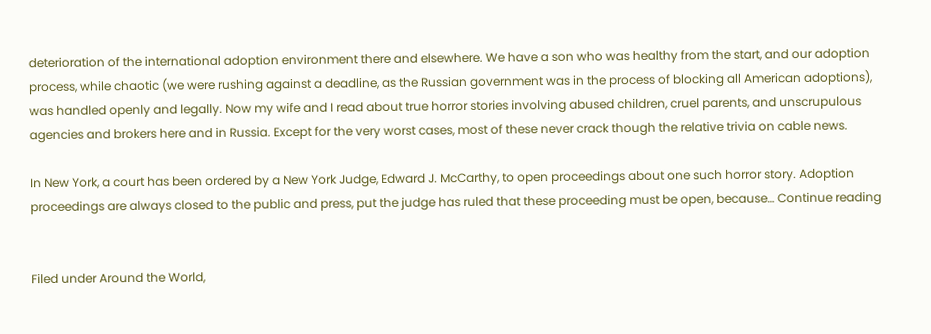deterioration of the international adoption environment there and elsewhere. We have a son who was healthy from the start, and our adoption process, while chaotic (we were rushing against a deadline, as the Russian government was in the process of blocking all American adoptions), was handled openly and legally. Now my wife and I read about true horror stories involving abused children, cruel parents, and unscrupulous agencies and brokers here and in Russia. Except for the very worst cases, most of these never crack though the relative trivia on cable news.

In New York, a court has been ordered by a New York Judge, Edward J. McCarthy, to open proceedings about one such horror story. Adoption proceedings are always closed to the public and press, put the judge has ruled that these proceeding must be open, because… Continue reading


Filed under Around the World,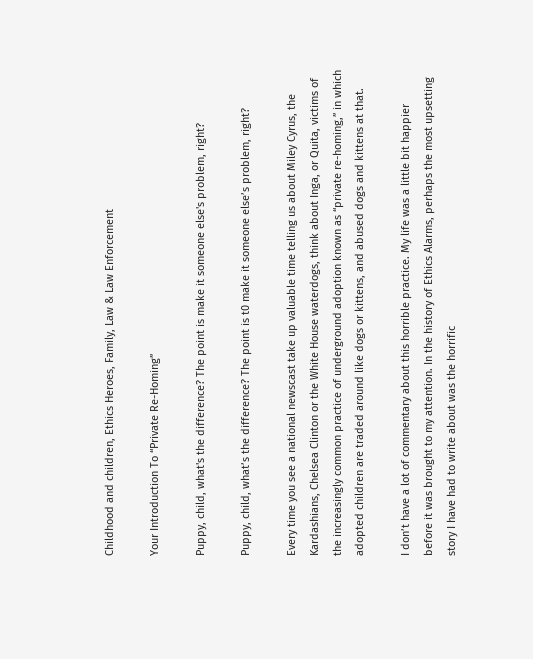Childhood and children, Ethics Heroes, Family, Law & Law Enforcement

Your Introduction To “Private Re-Homing”

Puppy, child, what's the difference? The point is make it someone else's problem, right?

Puppy, child, what’s the difference? The point is t0 make it someone else’s problem, right?

Every time you see a national newscast take up valuable time telling us about Miley Cyrus, the Kardashians, Chelsea Clinton or the White House waterdogs, think about Inga, or Quita, victims of the increasingly common practice of underground adoption known as “private re-homing,” in which adopted children are traded around like dogs or kittens, and abused dogs and kittens at that.

I don’t have a lot of commentary about this horrible practice. My life was a little bit happier before it was brought to my attention. In the history of Ethics Alarms, perhaps the most upsetting story I have had to write about was the horrific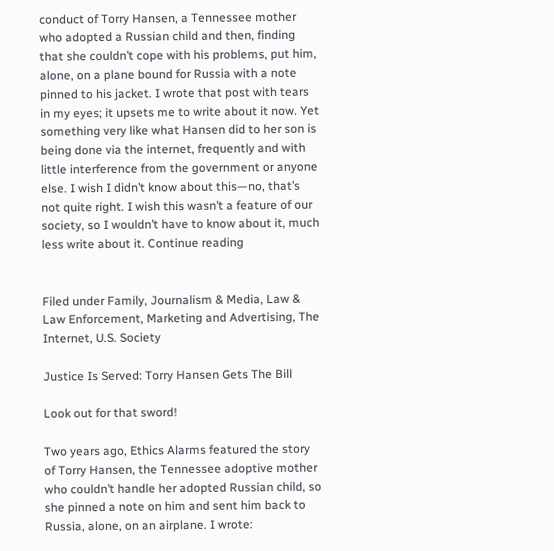conduct of Torry Hansen, a Tennessee mother who adopted a Russian child and then, finding that she couldn’t cope with his problems, put him, alone, on a plane bound for Russia with a note pinned to his jacket. I wrote that post with tears in my eyes; it upsets me to write about it now. Yet something very like what Hansen did to her son is being done via the internet, frequently and with little interference from the government or anyone else. I wish I didn’t know about this—no, that’s not quite right. I wish this wasn’t a feature of our society, so I wouldn’t have to know about it, much less write about it. Continue reading


Filed under Family, Journalism & Media, Law & Law Enforcement, Marketing and Advertising, The Internet, U.S. Society

Justice Is Served: Torry Hansen Gets The Bill

Look out for that sword!

Two years ago, Ethics Alarms featured the story of Torry Hansen, the Tennessee adoptive mother who couldn’t handle her adopted Russian child, so she pinned a note on him and sent him back to Russia, alone, on an airplane. I wrote: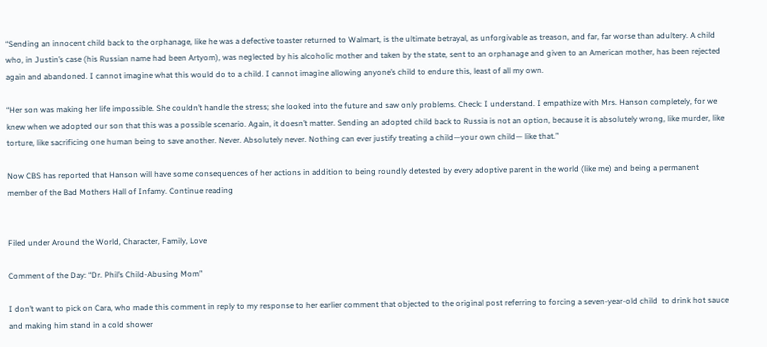“Sending an innocent child back to the orphanage, like he was a defective toaster returned to Walmart, is the ultimate betrayal, as unforgivable as treason, and far, far worse than adultery. A child who, in Justin’s case (his Russian name had been Artyom), was neglected by his alcoholic mother and taken by the state, sent to an orphanage and given to an American mother, has been rejected again and abandoned. I cannot imagine what this would do to a child. I cannot imagine allowing anyone’s child to endure this, least of all my own.

“Her son was making her life impossible. She couldn’t handle the stress; she looked into the future and saw only problems. Check: I understand. I empathize with Mrs. Hanson completely, for we knew when we adopted our son that this was a possible scenario. Again, it doesn’t matter. Sending an adopted child back to Russia is not an option, because it is absolutely wrong, like murder, like torture, like sacrificing one human being to save another. Never. Absolutely never. Nothing can ever justify treating a child—your own child— like that.”

Now CBS has reported that Hanson will have some consequences of her actions in addition to being roundly detested by every adoptive parent in the world (like me) and being a permanent member of the Bad Mothers Hall of Infamy. Continue reading


Filed under Around the World, Character, Family, Love

Comment of the Day: “Dr. Phil’s Child-Abusing Mom”

I don’t want to pick on Cara, who made this comment in reply to my response to her earlier comment that objected to the original post referring to forcing a seven-year-old child  to drink hot sauce and making him stand in a cold shower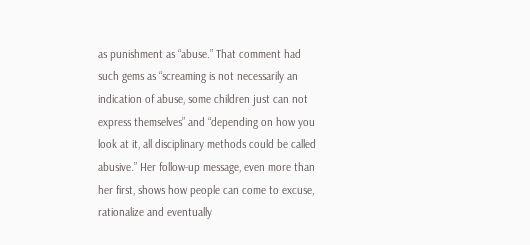as punishment as “abuse.” That comment had such gems as “screaming is not necessarily an indication of abuse, some children just can not express themselves” and “depending on how you look at it, all disciplinary methods could be called abusive.” Her follow-up message, even more than her first, shows how people can come to excuse, rationalize and eventually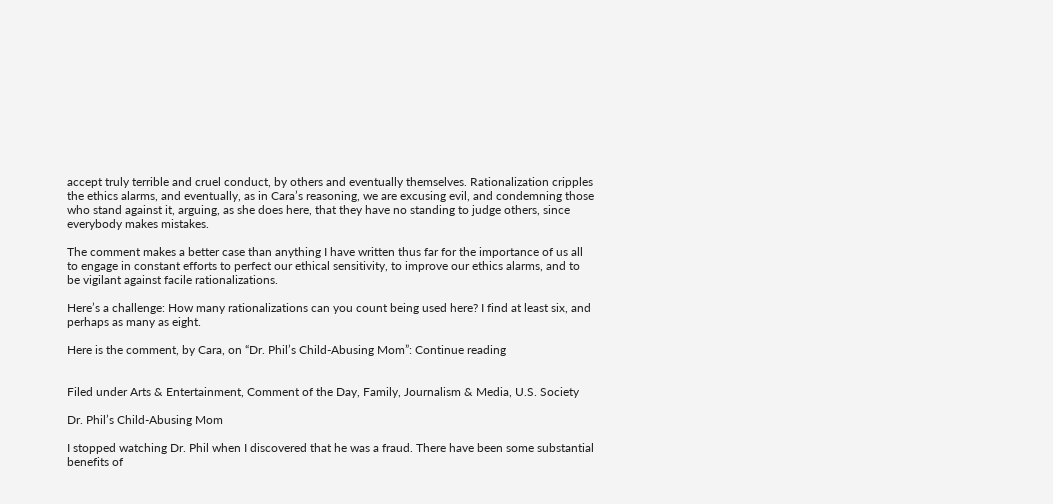accept truly terrible and cruel conduct, by others and eventually themselves. Rationalization cripples the ethics alarms, and eventually, as in Cara’s reasoning, we are excusing evil, and condemning those who stand against it, arguing, as she does here, that they have no standing to judge others, since everybody makes mistakes.

The comment makes a better case than anything I have written thus far for the importance of us all to engage in constant efforts to perfect our ethical sensitivity, to improve our ethics alarms, and to be vigilant against facile rationalizations.

Here’s a challenge: How many rationalizations can you count being used here? I find at least six, and perhaps as many as eight.

Here is the comment, by Cara, on “Dr. Phil’s Child-Abusing Mom”: Continue reading


Filed under Arts & Entertainment, Comment of the Day, Family, Journalism & Media, U.S. Society

Dr. Phil’s Child-Abusing Mom

I stopped watching Dr. Phil when I discovered that he was a fraud. There have been some substantial benefits of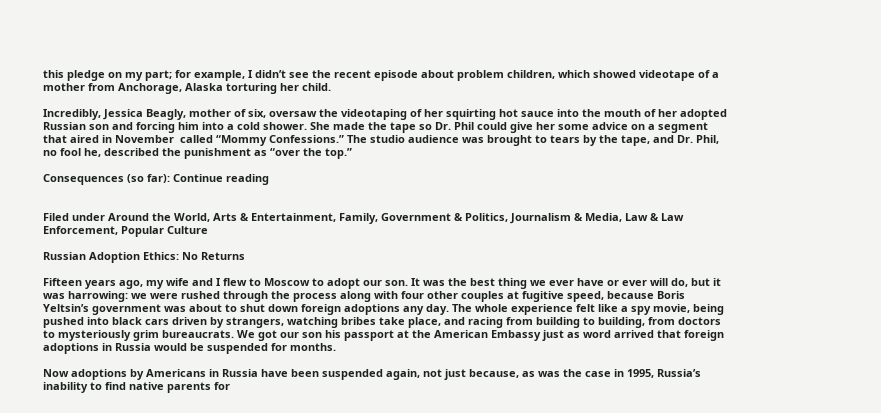this pledge on my part; for example, I didn’t see the recent episode about problem children, which showed videotape of a mother from Anchorage, Alaska torturing her child.

Incredibly, Jessica Beagly, mother of six, oversaw the videotaping of her squirting hot sauce into the mouth of her adopted Russian son and forcing him into a cold shower. She made the tape so Dr. Phil could give her some advice on a segment that aired in November  called “Mommy Confessions.” The studio audience was brought to tears by the tape, and Dr. Phil, no fool he, described the punishment as “over the top.”

Consequences (so far): Continue reading


Filed under Around the World, Arts & Entertainment, Family, Government & Politics, Journalism & Media, Law & Law Enforcement, Popular Culture

Russian Adoption Ethics: No Returns

Fifteen years ago, my wife and I flew to Moscow to adopt our son. It was the best thing we ever have or ever will do, but it was harrowing: we were rushed through the process along with four other couples at fugitive speed, because Boris Yeltsin’s government was about to shut down foreign adoptions any day. The whole experience felt like a spy movie, being pushed into black cars driven by strangers, watching bribes take place, and racing from building to building, from doctors to mysteriously grim bureaucrats. We got our son his passport at the American Embassy just as word arrived that foreign adoptions in Russia would be suspended for months.

Now adoptions by Americans in Russia have been suspended again, not just because, as was the case in 1995, Russia’s inability to find native parents for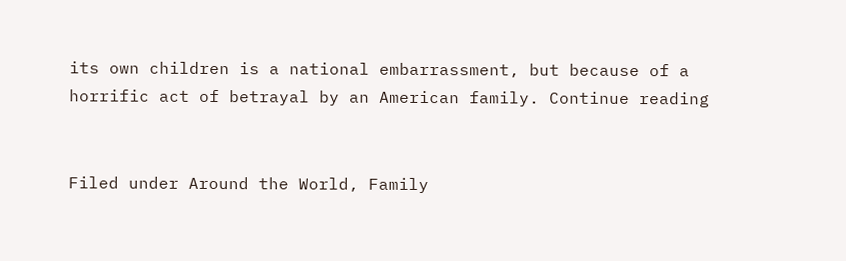its own children is a national embarrassment, but because of a horrific act of betrayal by an American family. Continue reading


Filed under Around the World, Family